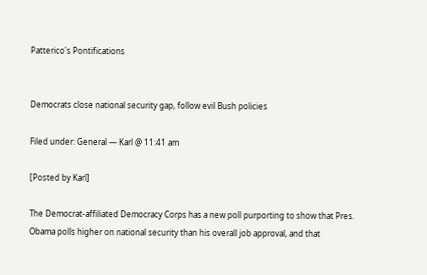Patterico's Pontifications


Democrats close national security gap, follow evil Bush policies

Filed under: General — Karl @ 11:41 am

[Posted by Karl]

The Democrat-affiliated Democracy Corps has a new poll purporting to show that Pres. Obama polls higher on national security than his overall job approval, and that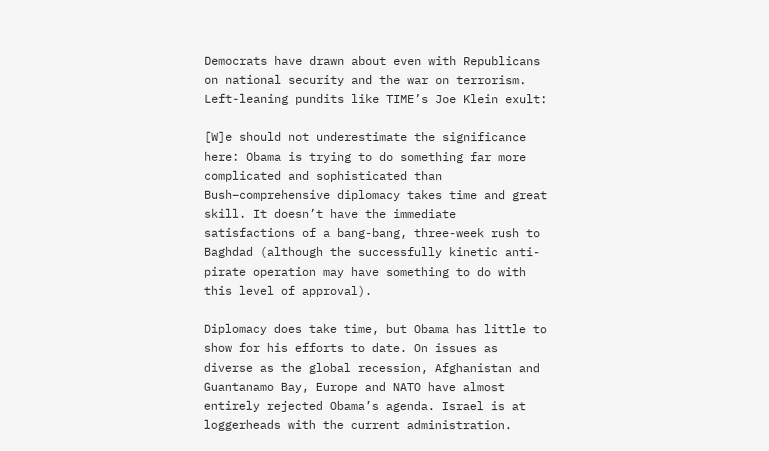Democrats have drawn about even with Republicans on national security and the war on terrorism. Left-leaning pundits like TIME’s Joe Klein exult:

[W]e should not underestimate the significance here: Obama is trying to do something far more complicated and sophisticated than Bush–comprehensive diplomacy takes time and great skill. It doesn’t have the immediate satisfactions of a bang-bang, three-week rush to Baghdad (although the successfully kinetic anti-pirate operation may have something to do with this level of approval).

Diplomacy does take time, but Obama has little to show for his efforts to date. On issues as diverse as the global recession, Afghanistan and Guantanamo Bay, Europe and NATO have almost entirely rejected Obama’s agenda. Israel is at loggerheads with the current administration.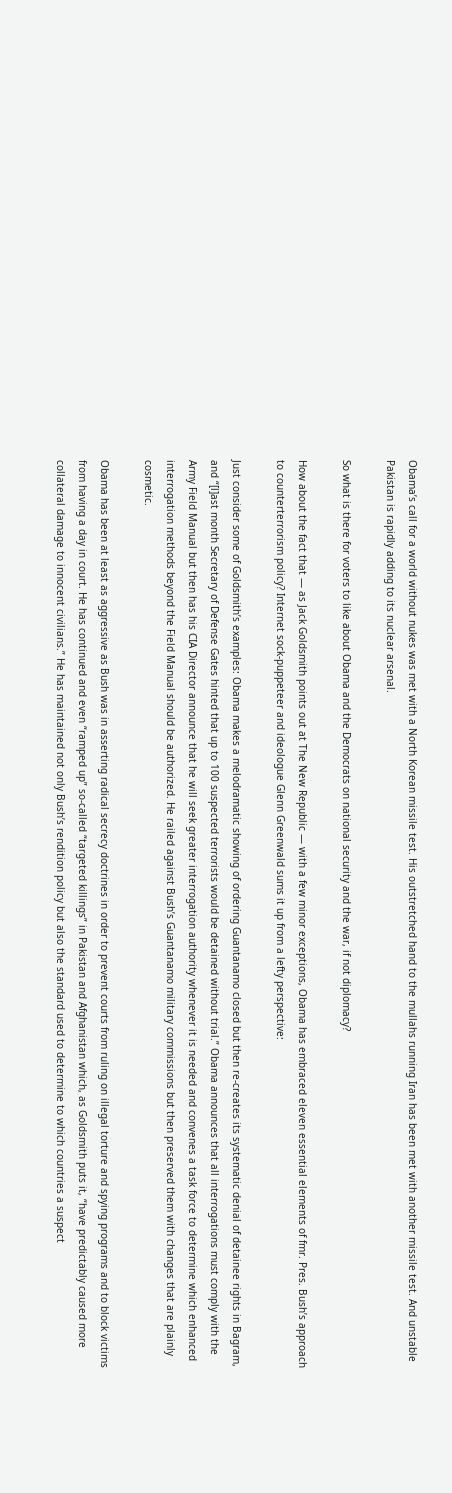Obama’s call for a world without nukes was met with a North Korean missile test. His outstretched hand to the mullahs running Iran has been met with another missile test. And unstable Pakistan is rapidly adding to its nuclear arsenal.

So what is there for voters to like about Obama and the Democrats on national security and the war, if not diplomacy?

How about the fact that — as Jack Goldsmith points out at The New Republic — with a few minor exceptions, Obama has embraced eleven essential elements of fmr. Pres. Bush’s approach to counterterrorism policy? Internet sock-puppeteer and ideologue Glenn Greenwald sums it up from a lefty perspective:

Just consider some of Goldsmith’s examples: Obama makes a melodramatic showing of ordering Guantanamo closed but then re-creates its systematic denial of detainee rights in Bagram, and “[l]ast month Secretary of Defense Gates hinted that up to 100 suspected terrorists would be detained without trial.” Obama announces that all interrogations must comply with the Army Field Manual but then has his CIA Director announce that he will seek greater interrogation authority whenever it is needed and convenes a task force to determine which enhanced interrogation methods beyond the Field Manual should be authorized. He railed against Bush’s Guantanamo military commissions but then preserved them with changes that are plainly cosmetic.

Obama has been at least as aggressive as Bush was in asserting radical secrecy doctrines in order to prevent courts from ruling on illegal torture and spying programs and to block victims from having a day in court. He has continued and even “ramped up” so-called “targeted killings” in Pakistan and Afghanistan which, as Goldsmith puts it, “have predictably caused more collateral damage to innocent civilians.” He has maintained not only Bush’s rendition policy but also the standard used to determine to which countries a suspect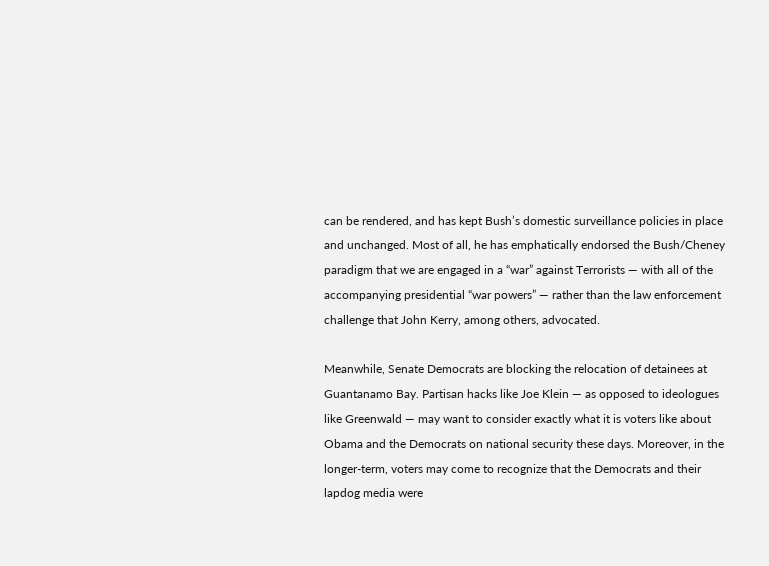can be rendered, and has kept Bush’s domestic surveillance policies in place and unchanged. Most of all, he has emphatically endorsed the Bush/Cheney paradigm that we are engaged in a “war” against Terrorists — with all of the accompanying presidential “war powers” — rather than the law enforcement challenge that John Kerry, among others, advocated.

Meanwhile, Senate Democrats are blocking the relocation of detainees at Guantanamo Bay. Partisan hacks like Joe Klein — as opposed to ideologues like Greenwald — may want to consider exactly what it is voters like about Obama and the Democrats on national security these days. Moreover, in the longer-term, voters may come to recognize that the Democrats and their lapdog media were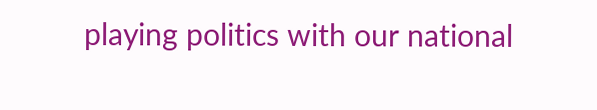playing politics with our national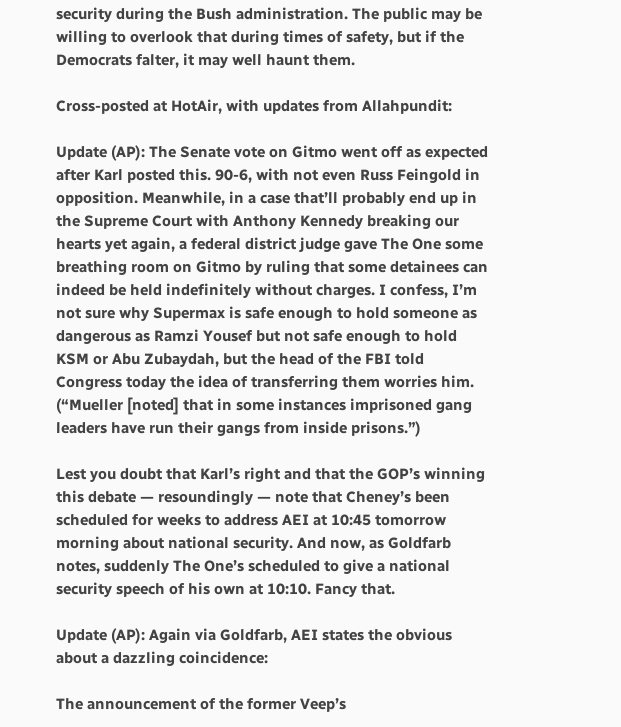security during the Bush administration. The public may be willing to overlook that during times of safety, but if the Democrats falter, it may well haunt them.

Cross-posted at HotAir, with updates from Allahpundit:

Update (AP): The Senate vote on Gitmo went off as expected after Karl posted this. 90-6, with not even Russ Feingold in opposition. Meanwhile, in a case that’ll probably end up in the Supreme Court with Anthony Kennedy breaking our hearts yet again, a federal district judge gave The One some breathing room on Gitmo by ruling that some detainees can indeed be held indefinitely without charges. I confess, I’m not sure why Supermax is safe enough to hold someone as dangerous as Ramzi Yousef but not safe enough to hold KSM or Abu Zubaydah, but the head of the FBI told Congress today the idea of transferring them worries him. (“Mueller [noted] that in some instances imprisoned gang leaders have run their gangs from inside prisons.”)

Lest you doubt that Karl’s right and that the GOP’s winning this debate — resoundingly — note that Cheney’s been scheduled for weeks to address AEI at 10:45 tomorrow morning about national security. And now, as Goldfarb notes, suddenly The One’s scheduled to give a national security speech of his own at 10:10. Fancy that.

Update (AP): Again via Goldfarb, AEI states the obvious about a dazzling coincidence:

The announcement of the former Veep’s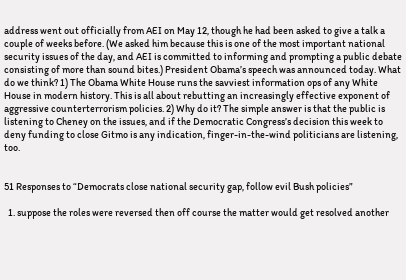address went out officially from AEI on May 12, though he had been asked to give a talk a couple of weeks before. (We asked him because this is one of the most important national security issues of the day, and AEI is committed to informing and prompting a public debate consisting of more than sound bites.) President Obama’s speech was announced today. What do we think? 1) The Obama White House runs the savviest information ops of any White House in modern history. This is all about rebutting an increasingly effective exponent of aggressive counterterrorism policies. 2) Why do it? The simple answer is that the public is listening to Cheney on the issues, and if the Democratic Congress’s decision this week to deny funding to close Gitmo is any indication, finger-in-the-wind politicians are listening, too.


51 Responses to “Democrats close national security gap, follow evil Bush policies”

  1. suppose the roles were reversed then off course the matter would get resolved another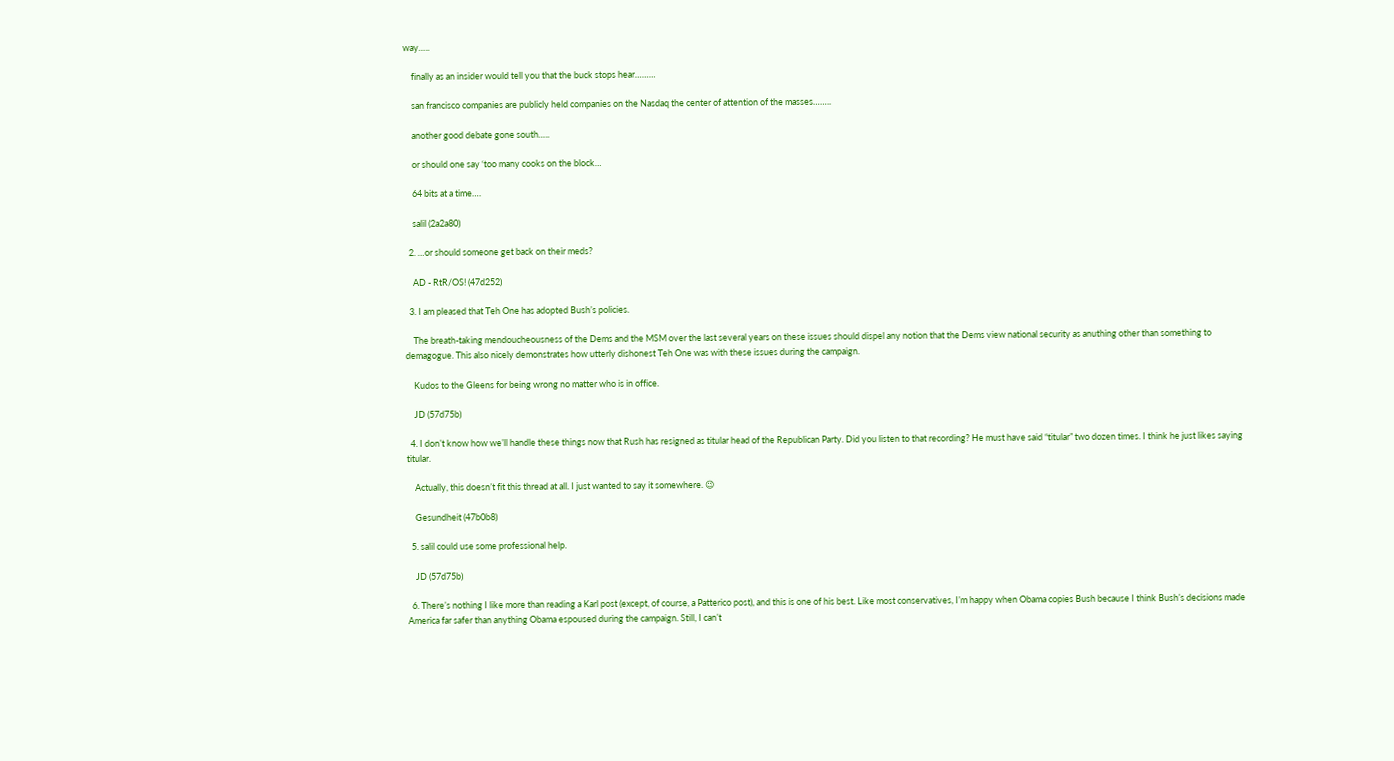way…..

    finally as an insider would tell you that the buck stops hear………

    san francisco companies are publicly held companies on the Nasdaq the center of attention of the masses……..

    another good debate gone south…..

    or should one say ‘too many cooks on the block…

    64 bits at a time….

    salil (2a2a80)

  2. …or should someone get back on their meds?

    AD - RtR/OS! (47d252)

  3. I am pleased that Teh One has adopted Bush’s policies.

    The breath-taking mendoucheousness of the Dems and the MSM over the last several years on these issues should dispel any notion that the Dems view national security as anuthing other than something to demagogue. This also nicely demonstrates how utterly dishonest Teh One was with these issues during the campaign.

    Kudos to the Gleens for being wrong no matter who is in office.

    JD (57d75b)

  4. I don’t know how we’ll handle these things now that Rush has resigned as titular head of the Republican Party. Did you listen to that recording? He must have said “titular” two dozen times. I think he just likes saying titular.

    Actually, this doesn’t fit this thread at all. I just wanted to say it somewhere. 😉

    Gesundheit (47b0b8)

  5. salil could use some professional help.

    JD (57d75b)

  6. There’s nothing I like more than reading a Karl post (except, of course, a Patterico post), and this is one of his best. Like most conservatives, I’m happy when Obama copies Bush because I think Bush’s decisions made America far safer than anything Obama espoused during the campaign. Still, I can’t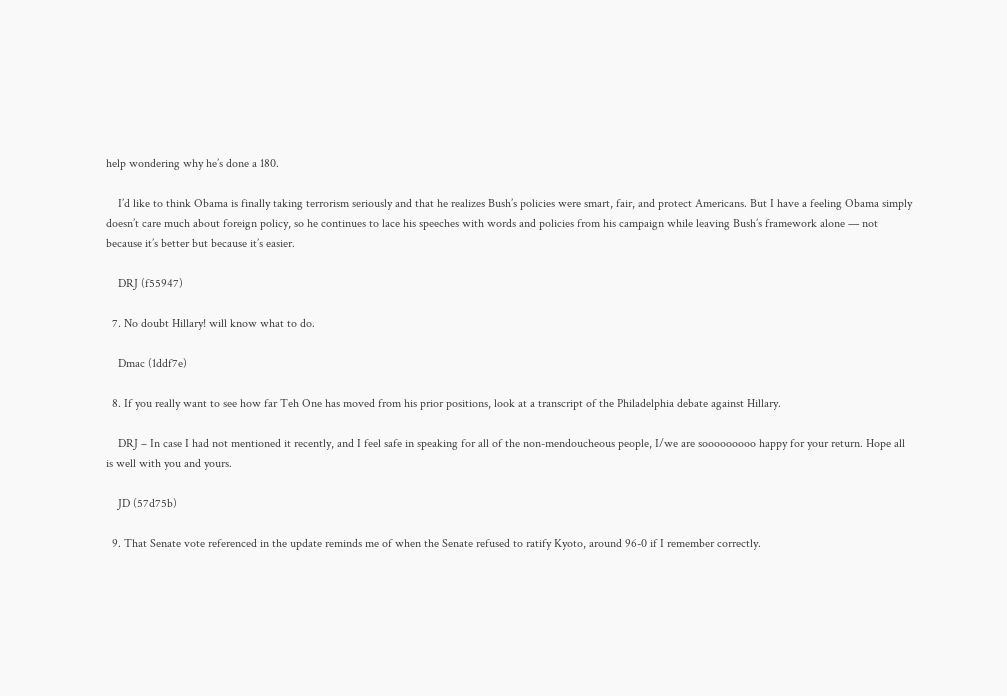help wondering why he’s done a 180.

    I’d like to think Obama is finally taking terrorism seriously and that he realizes Bush’s policies were smart, fair, and protect Americans. But I have a feeling Obama simply doesn’t care much about foreign policy, so he continues to lace his speeches with words and policies from his campaign while leaving Bush’s framework alone — not because it’s better but because it’s easier.

    DRJ (f55947)

  7. No doubt Hillary! will know what to do.

    Dmac (1ddf7e)

  8. If you really want to see how far Teh One has moved from his prior positions, look at a transcript of the Philadelphia debate against Hillary.

    DRJ – In case I had not mentioned it recently, and I feel safe in speaking for all of the non-mendoucheous people, I/we are sooooooooo happy for your return. Hope all is well with you and yours.

    JD (57d75b)

  9. That Senate vote referenced in the update reminds me of when the Senate refused to ratify Kyoto, around 96-0 if I remember correctly.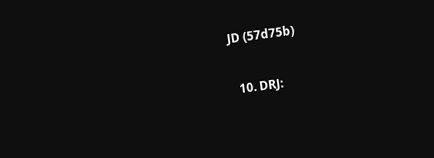JD (57d75b)

  10. DRJ: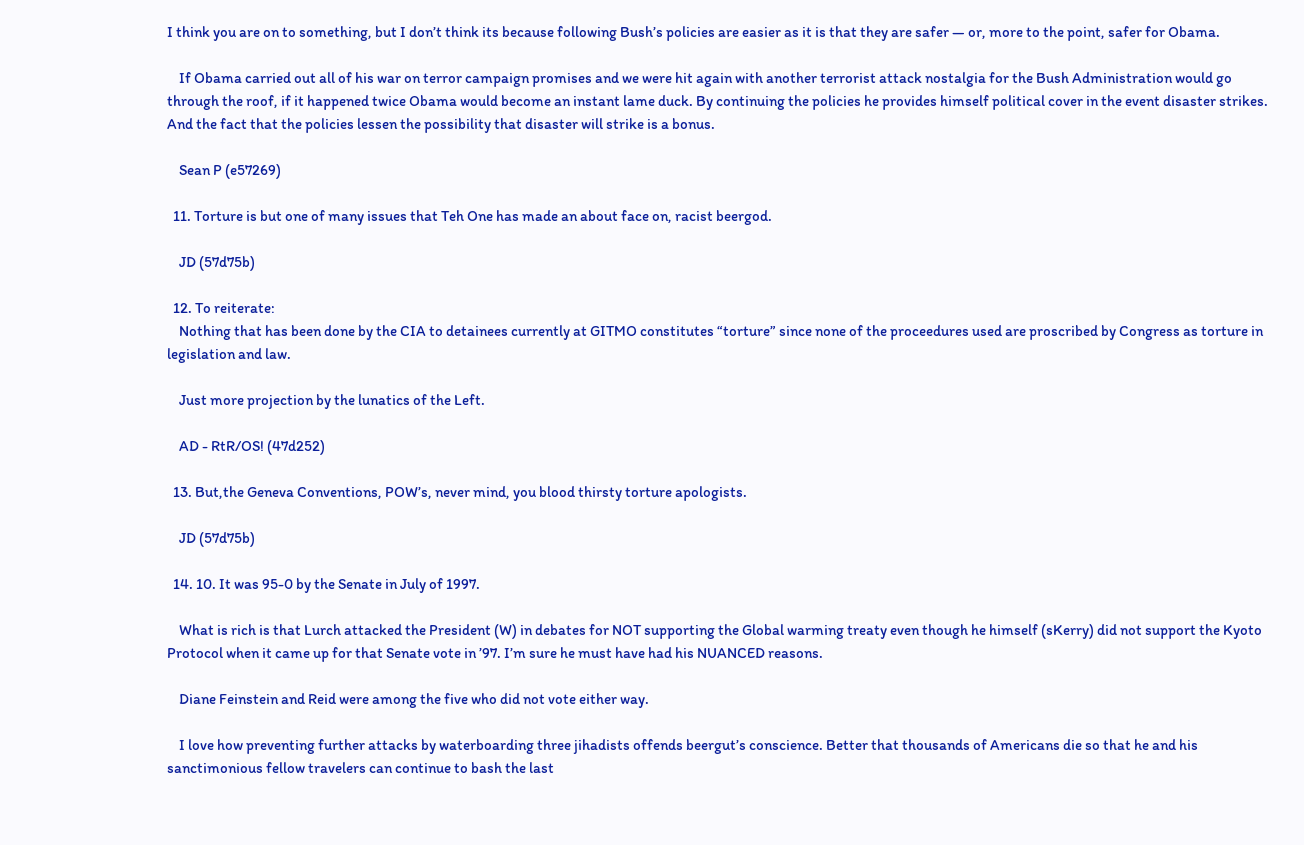I think you are on to something, but I don’t think its because following Bush’s policies are easier as it is that they are safer — or, more to the point, safer for Obama.

    If Obama carried out all of his war on terror campaign promises and we were hit again with another terrorist attack nostalgia for the Bush Administration would go through the roof, if it happened twice Obama would become an instant lame duck. By continuing the policies he provides himself political cover in the event disaster strikes. And the fact that the policies lessen the possibility that disaster will strike is a bonus.

    Sean P (e57269)

  11. Torture is but one of many issues that Teh One has made an about face on, racist beergod.

    JD (57d75b)

  12. To reiterate:
    Nothing that has been done by the CIA to detainees currently at GITMO constitutes “torture” since none of the proceedures used are proscribed by Congress as torture in legislation and law.

    Just more projection by the lunatics of the Left.

    AD - RtR/OS! (47d252)

  13. But,the Geneva Conventions, POW’s, never mind, you blood thirsty torture apologists.

    JD (57d75b)

  14. 10. It was 95-0 by the Senate in July of 1997.

    What is rich is that Lurch attacked the President (W) in debates for NOT supporting the Global warming treaty even though he himself (sKerry) did not support the Kyoto Protocol when it came up for that Senate vote in ’97. I’m sure he must have had his NUANCED reasons.

    Diane Feinstein and Reid were among the five who did not vote either way.

    I love how preventing further attacks by waterboarding three jihadists offends beergut’s conscience. Better that thousands of Americans die so that he and his sanctimonious fellow travelers can continue to bash the last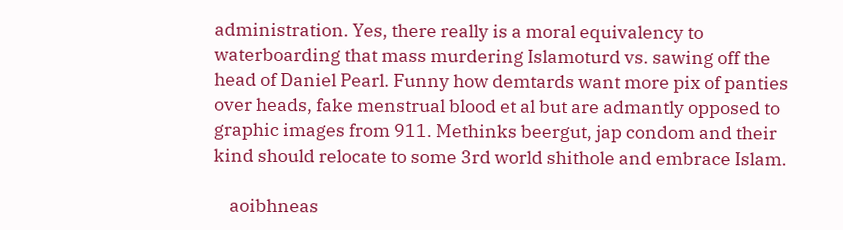administration. Yes, there really is a moral equivalency to waterboarding that mass murdering Islamoturd vs. sawing off the head of Daniel Pearl. Funny how demtards want more pix of panties over heads, fake menstrual blood et al but are admantly opposed to graphic images from 911. Methinks beergut, jap condom and their kind should relocate to some 3rd world shithole and embrace Islam.

    aoibhneas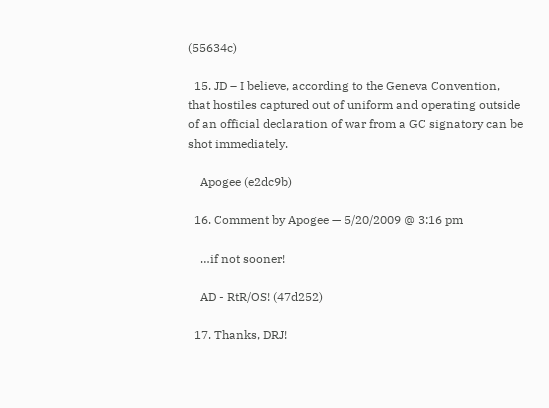(55634c)

  15. JD – I believe, according to the Geneva Convention, that hostiles captured out of uniform and operating outside of an official declaration of war from a GC signatory can be shot immediately.

    Apogee (e2dc9b)

  16. Comment by Apogee — 5/20/2009 @ 3:16 pm

    …if not sooner!

    AD - RtR/OS! (47d252)

  17. Thanks, DRJ!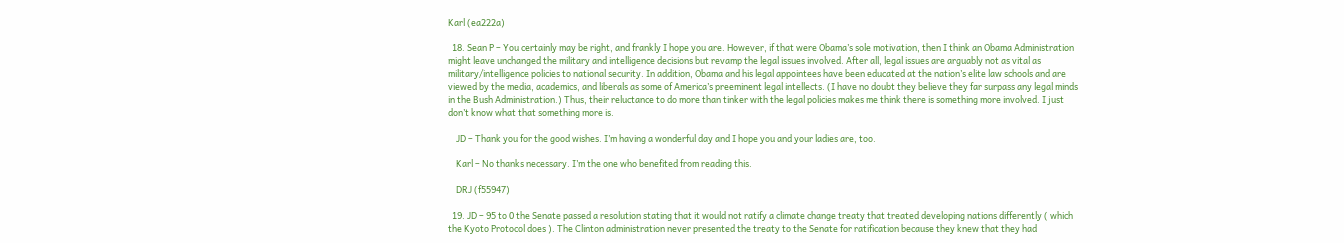Karl (ea222a)

  18. Sean P – You certainly may be right, and frankly I hope you are. However, if that were Obama’s sole motivation, then I think an Obama Administration might leave unchanged the military and intelligence decisions but revamp the legal issues involved. After all, legal issues are arguably not as vital as military/intelligence policies to national security. In addition, Obama and his legal appointees have been educated at the nation’s elite law schools and are viewed by the media, academics, and liberals as some of America’s preeminent legal intellects. (I have no doubt they believe they far surpass any legal minds in the Bush Administration.) Thus, their reluctance to do more than tinker with the legal policies makes me think there is something more involved. I just don’t know what that something more is.

    JD – Thank you for the good wishes. I’m having a wonderful day and I hope you and your ladies are, too.

    Karl – No thanks necessary. I’m the one who benefited from reading this.

    DRJ (f55947)

  19. JD – 95 to 0 the Senate passed a resolution stating that it would not ratify a climate change treaty that treated developing nations differently ( which the Kyoto Protocol does ). The Clinton administration never presented the treaty to the Senate for ratification because they knew that they had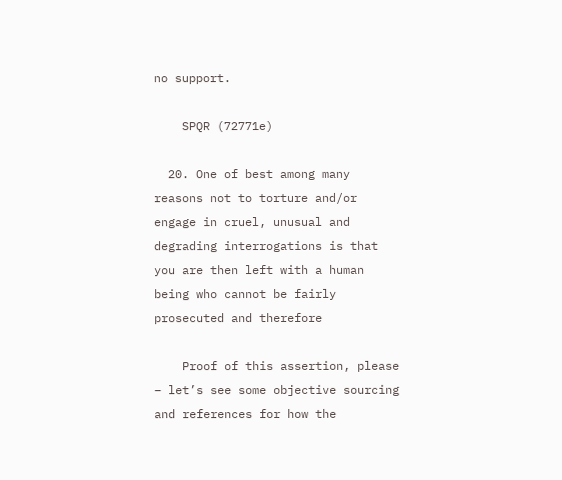no support.

    SPQR (72771e)

  20. One of best among many reasons not to torture and/or engage in cruel, unusual and degrading interrogations is that you are then left with a human being who cannot be fairly prosecuted and therefore

    Proof of this assertion, please – let’s see some objective sourcing and references for how the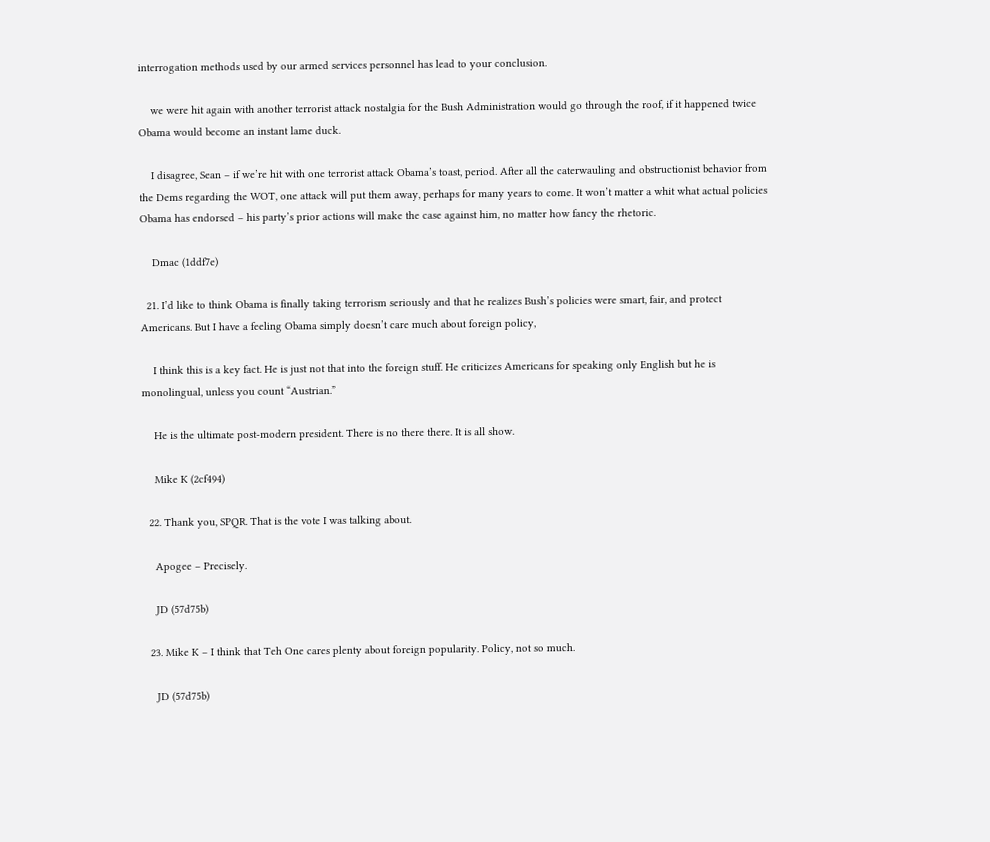interrogation methods used by our armed services personnel has lead to your conclusion.

    we were hit again with another terrorist attack nostalgia for the Bush Administration would go through the roof, if it happened twice Obama would become an instant lame duck.

    I disagree, Sean – if we’re hit with one terrorist attack Obama’s toast, period. After all the caterwauling and obstructionist behavior from the Dems regarding the WOT, one attack will put them away, perhaps for many years to come. It won’t matter a whit what actual policies Obama has endorsed – his party’s prior actions will make the case against him, no matter how fancy the rhetoric.

    Dmac (1ddf7e)

  21. I’d like to think Obama is finally taking terrorism seriously and that he realizes Bush’s policies were smart, fair, and protect Americans. But I have a feeling Obama simply doesn’t care much about foreign policy,

    I think this is a key fact. He is just not that into the foreign stuff. He criticizes Americans for speaking only English but he is monolingual, unless you count “Austrian.”

    He is the ultimate post-modern president. There is no there there. It is all show.

    Mike K (2cf494)

  22. Thank you, SPQR. That is the vote I was talking about.

    Apogee – Precisely.

    JD (57d75b)

  23. Mike K – I think that Teh One cares plenty about foreign popularity. Policy, not so much.

    JD (57d75b)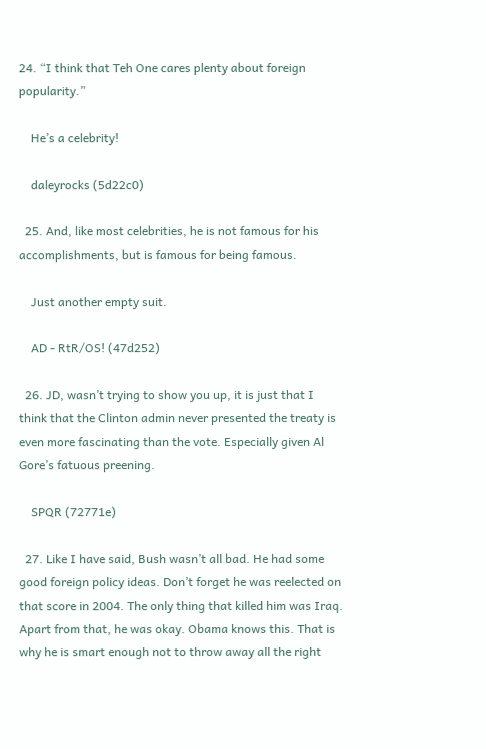24. “I think that Teh One cares plenty about foreign popularity.”

    He’s a celebrity!

    daleyrocks (5d22c0)

  25. And, like most celebrities, he is not famous for his accomplishments, but is famous for being famous.

    Just another empty suit.

    AD - RtR/OS! (47d252)

  26. JD, wasn’t trying to show you up, it is just that I think that the Clinton admin never presented the treaty is even more fascinating than the vote. Especially given Al Gore’s fatuous preening.

    SPQR (72771e)

  27. Like I have said, Bush wasn’t all bad. He had some good foreign policy ideas. Don’t forget he was reelected on that score in 2004. The only thing that killed him was Iraq. Apart from that, he was okay. Obama knows this. That is why he is smart enough not to throw away all the right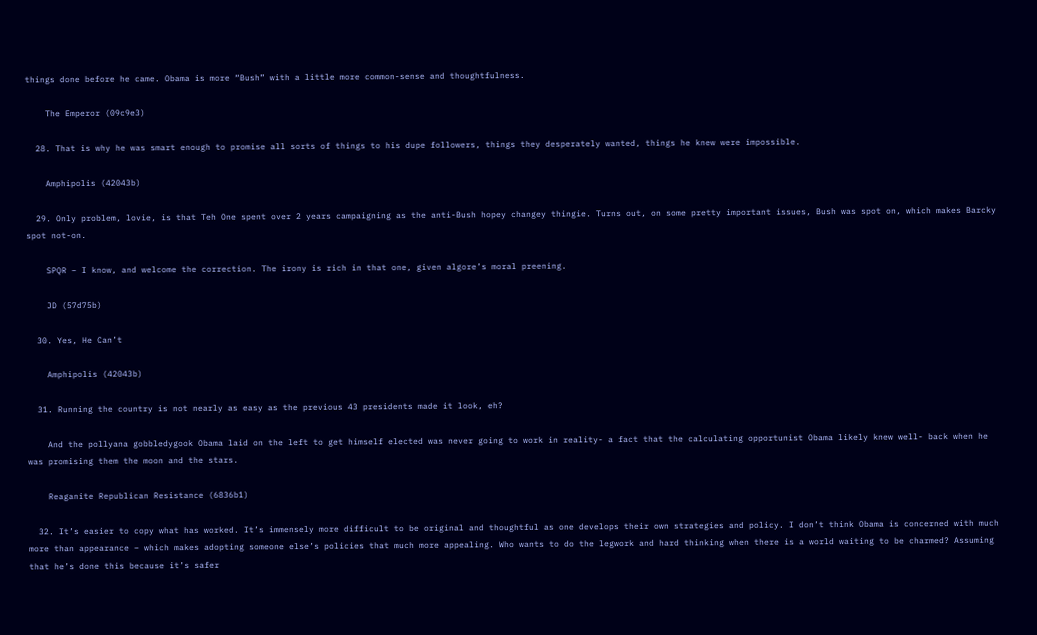things done before he came. Obama is more “Bush” with a little more common-sense and thoughtfulness.

    The Emperor (09c9e3)

  28. That is why he was smart enough to promise all sorts of things to his dupe followers, things they desperately wanted, things he knew were impossible.

    Amphipolis (42043b)

  29. Only problem, lovie, is that Teh One spent over 2 years campaigning as the anti-Bush hopey changey thingie. Turns out, on some pretty important issues, Bush was spot on, which makes Barcky spot not-on.

    SPQR – I know, and welcome the correction. The irony is rich in that one, given algore’s moral preening.

    JD (57d75b)

  30. Yes, He Can’t

    Amphipolis (42043b)

  31. Running the country is not nearly as easy as the previous 43 presidents made it look, eh?

    And the pollyana gobbledygook Obama laid on the left to get himself elected was never going to work in reality- a fact that the calculating opportunist Obama likely knew well- back when he was promising them the moon and the stars.

    Reaganite Republican Resistance (6836b1)

  32. It’s easier to copy what has worked. It’s immensely more difficult to be original and thoughtful as one develops their own strategies and policy. I don’t think Obama is concerned with much more than appearance – which makes adopting someone else’s policies that much more appealing. Who wants to do the legwork and hard thinking when there is a world waiting to be charmed? Assuming that he’s done this because it’s safer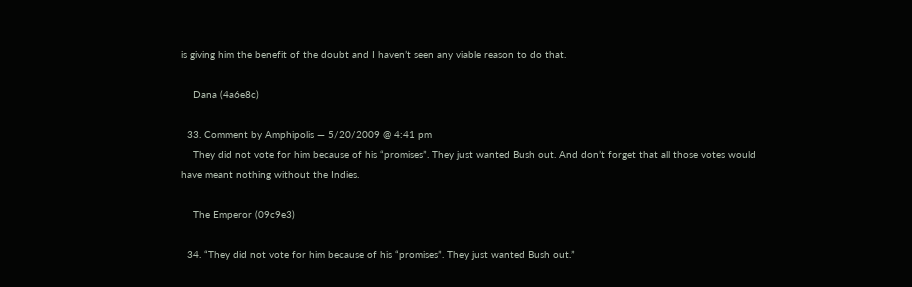is giving him the benefit of the doubt and I haven’t seen any viable reason to do that.

    Dana (4a6e8c)

  33. Comment by Amphipolis — 5/20/2009 @ 4:41 pm
    They did not vote for him because of his “promises”. They just wanted Bush out. And don’t forget that all those votes would have meant nothing without the Indies.

    The Emperor (09c9e3)

  34. “They did not vote for him because of his “promises”. They just wanted Bush out.”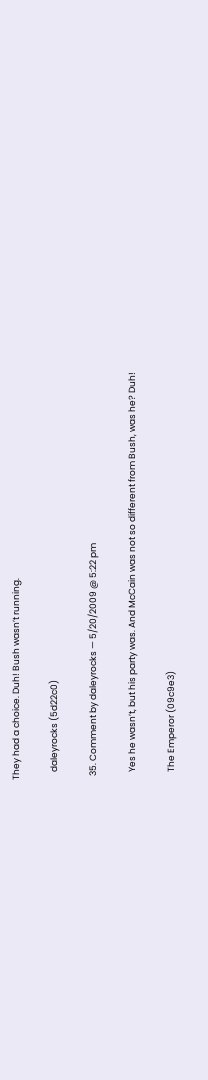They had a choice. Duh! Bush wasn’t running.

    daleyrocks (5d22c0)

  35. Comment by daleyrocks — 5/20/2009 @ 5:22 pm

    Yes he wasn’t, but his party was. And McCain was not so different from Bush, was he? Duh!

    The Emperor (09c9e3)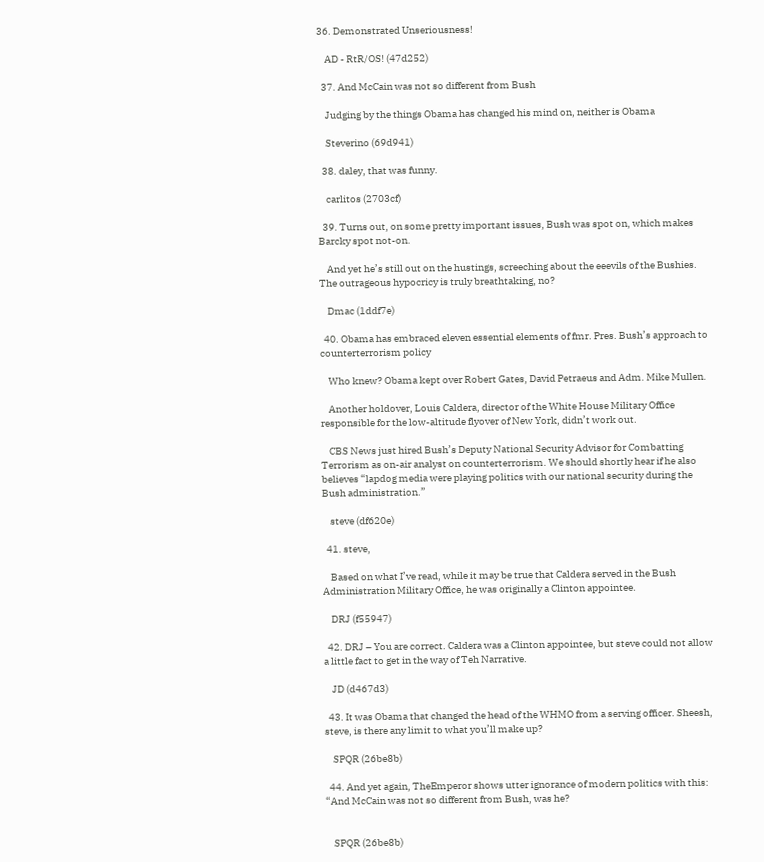36. Demonstrated Unseriousness!

    AD - RtR/OS! (47d252)

  37. And McCain was not so different from Bush

    Judging by the things Obama has changed his mind on, neither is Obama

    Steverino (69d941)

  38. daley, that was funny.

    carlitos (2703cf)

  39. Turns out, on some pretty important issues, Bush was spot on, which makes Barcky spot not-on.

    And yet he’s still out on the hustings, screeching about the eeevils of the Bushies. The outrageous hypocricy is truly breathtaking, no?

    Dmac (1ddf7e)

  40. Obama has embraced eleven essential elements of fmr. Pres. Bush’s approach to counterterrorism policy

    Who knew? Obama kept over Robert Gates, David Petraeus and Adm. Mike Mullen.

    Another holdover, Louis Caldera, director of the White House Military Office responsible for the low-altitude flyover of New York, didn’t work out.

    CBS News just hired Bush’s Deputy National Security Advisor for Combatting Terrorism as on-air analyst on counterterrorism. We should shortly hear if he also believes “lapdog media were playing politics with our national security during the Bush administration.”

    steve (df620e)

  41. steve,

    Based on what I’ve read, while it may be true that Caldera served in the Bush Administration Military Office, he was originally a Clinton appointee.

    DRJ (f55947)

  42. DRJ – You are correct. Caldera was a Clinton appointee, but steve could not allow a little fact to get in the way of Teh Narrative.

    JD (d467d3)

  43. It was Obama that changed the head of the WHMO from a serving officer. Sheesh, steve, is there any limit to what you’ll make up?

    SPQR (26be8b)

  44. And yet again, TheEmperor shows utter ignorance of modern politics with this: “And McCain was not so different from Bush, was he?


    SPQR (26be8b)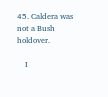45. Caldera was not a Bush holdover.

    I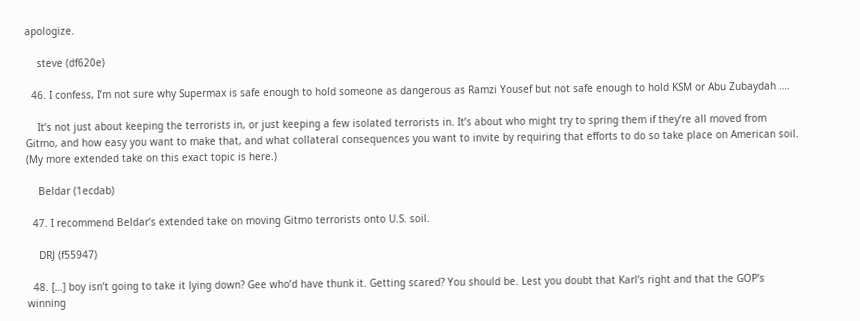apologize.

    steve (df620e)

  46. I confess, I’m not sure why Supermax is safe enough to hold someone as dangerous as Ramzi Yousef but not safe enough to hold KSM or Abu Zubaydah ….

    It’s not just about keeping the terrorists in, or just keeping a few isolated terrorists in. It’s about who might try to spring them if they’re all moved from Gitmo, and how easy you want to make that, and what collateral consequences you want to invite by requiring that efforts to do so take place on American soil. (My more extended take on this exact topic is here.)

    Beldar (1ecdab)

  47. I recommend Beldar’s extended take on moving Gitmo terrorists onto U.S. soil.

    DRJ (f55947)

  48. […] boy isn’t going to take it lying down? Gee who’d have thunk it. Getting scared? You should be. Lest you doubt that Karl’s right and that the GOP’s winning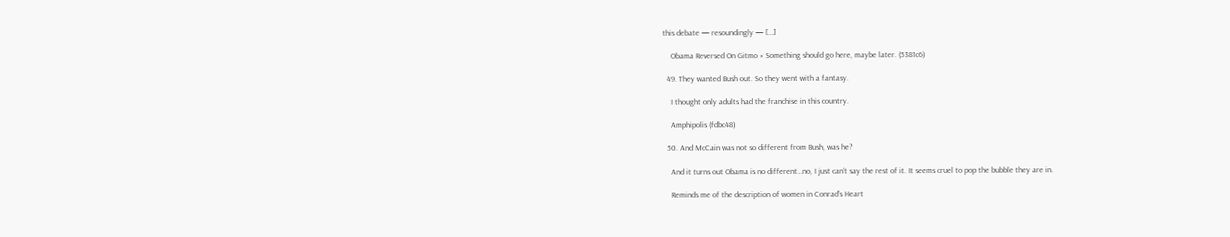this debate — resoundingly — […]

    Obama Reversed On Gitmo « Something should go here, maybe later. (5381c6)

  49. They wanted Bush out. So they went with a fantasy.

    I thought only adults had the franchise in this country.

    Amphipolis (fdbc48)

  50. And McCain was not so different from Bush, was he?

    And it turns out Obama is no different…no, I just can’t say the rest of it. It seems cruel to pop the bubble they are in.

    Reminds me of the description of women in Conrad’s Heart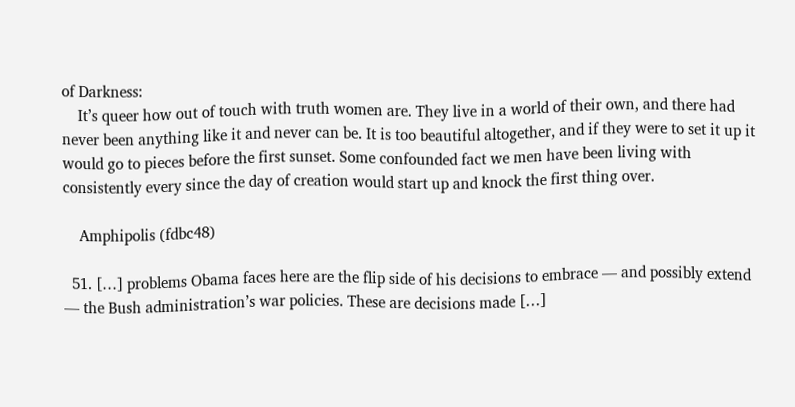of Darkness:
    It’s queer how out of touch with truth women are. They live in a world of their own, and there had never been anything like it and never can be. It is too beautiful altogether, and if they were to set it up it would go to pieces before the first sunset. Some confounded fact we men have been living with consistently every since the day of creation would start up and knock the first thing over.

    Amphipolis (fdbc48)

  51. […] problems Obama faces here are the flip side of his decisions to embrace — and possibly extend — the Bush administration’s war policies. These are decisions made […]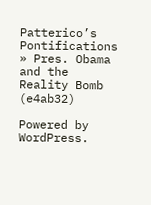Patterico’s Pontifications » Pres. Obama and the Reality Bomb (e4ab32)

Powered by WordPress.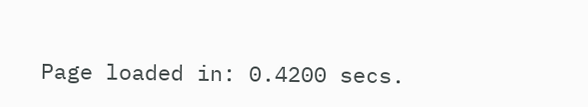Page loaded in: 0.4200 secs.